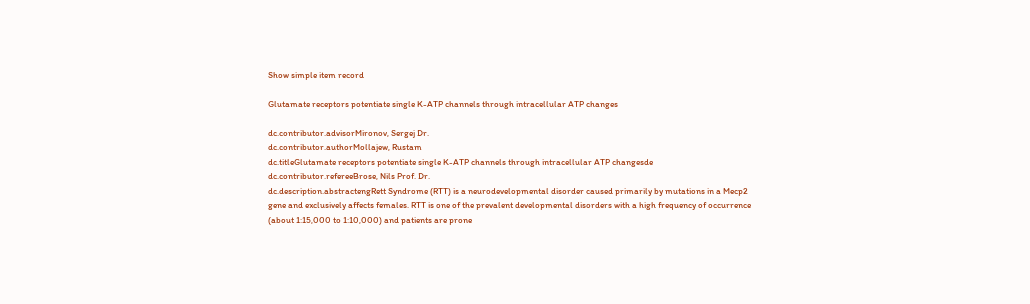Show simple item record

Glutamate receptors potentiate single K-ATP channels through intracellular ATP changes

dc.contributor.advisorMironov, Sergej Dr.
dc.contributor.authorMollajew, Rustam
dc.titleGlutamate receptors potentiate single K-ATP channels through intracellular ATP changesde
dc.contributor.refereeBrose, Nils Prof. Dr.
dc.description.abstractengRett Syndrome (RTT) is a neurodevelopmental disorder caused primarily by mutations in a Mecp2 gene and exclusively affects females. RTT is one of the prevalent developmental disorders with a high frequency of occurrence (about 1:15,000 to 1:10,000) and patients are prone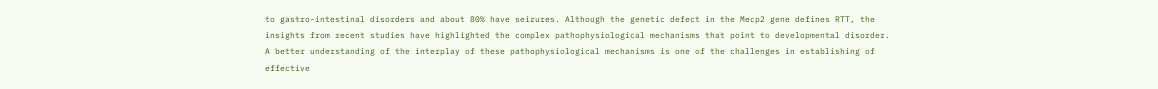to gastro-intestinal disorders and about 80% have seizures. Although the genetic defect in the Mecp2 gene defines RTT, the insights from recent studies have highlighted the complex pathophysiological mechanisms that point to developmental disorder. A better understanding of the interplay of these pathophysiological mechanisms is one of the challenges in establishing of effective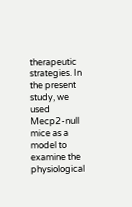therapeutic strategies. In the present study, we used Mecp2-null mice as a model to examine the physiological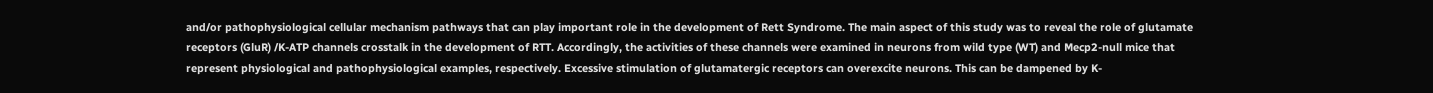and/or pathophysiological cellular mechanism pathways that can play important role in the development of Rett Syndrome. The main aspect of this study was to reveal the role of glutamate receptors (GluR) /K-ATP channels crosstalk in the development of RTT. Accordingly, the activities of these channels were examined in neurons from wild type (WT) and Mecp2-null mice that represent physiological and pathophysiological examples, respectively. Excessive stimulation of glutamatergic receptors can overexcite neurons. This can be dampened by K-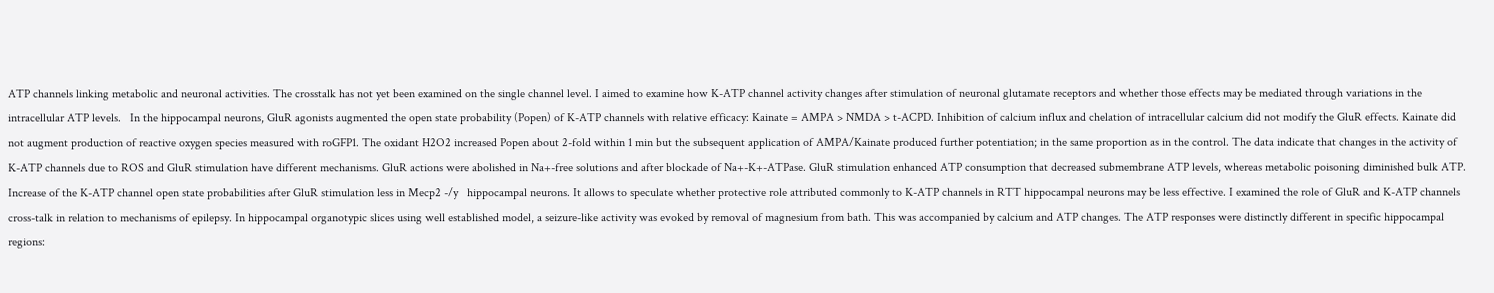ATP channels linking metabolic and neuronal activities. The crosstalk has not yet been examined on the single channel level. I aimed to examine how K-ATP channel activity changes after stimulation of neuronal glutamate receptors and whether those effects may be mediated through variations in the intracellular ATP levels.   In the hippocampal neurons, GluR agonists augmented the open state probability (Popen) of K-ATP channels with relative efficacy: Kainate = AMPA > NMDA > t-ACPD. Inhibition of calcium influx and chelation of intracellular calcium did not modify the GluR effects. Kainate did not augment production of reactive oxygen species measured with roGFP1. The oxidant H2O2 increased Popen about 2-fold within 1 min but the subsequent application of AMPA/Kainate produced further potentiation; in the same proportion as in the control. The data indicate that changes in the activity of K-ATP channels due to ROS and GluR stimulation have different mechanisms. GluR actions were abolished in Na+-free solutions and after blockade of Na+-K+-ATPase. GluR stimulation enhanced ATP consumption that decreased submembrane ATP levels, whereas metabolic poisoning diminished bulk ATP.  Increase of the K-ATP channel open state probabilities after GluR stimulation less in Mecp2 -/y   hippocampal neurons. It allows to speculate whether protective role attributed commonly to K-ATP channels in RTT hippocampal neurons may be less effective. I examined the role of GluR and K-ATP channels cross-talk in relation to mechanisms of epilepsy. In hippocampal organotypic slices using well established model, a seizure-like activity was evoked by removal of magnesium from bath. This was accompanied by calcium and ATP changes. The ATP responses were distinctly different in specific hippocampal regions: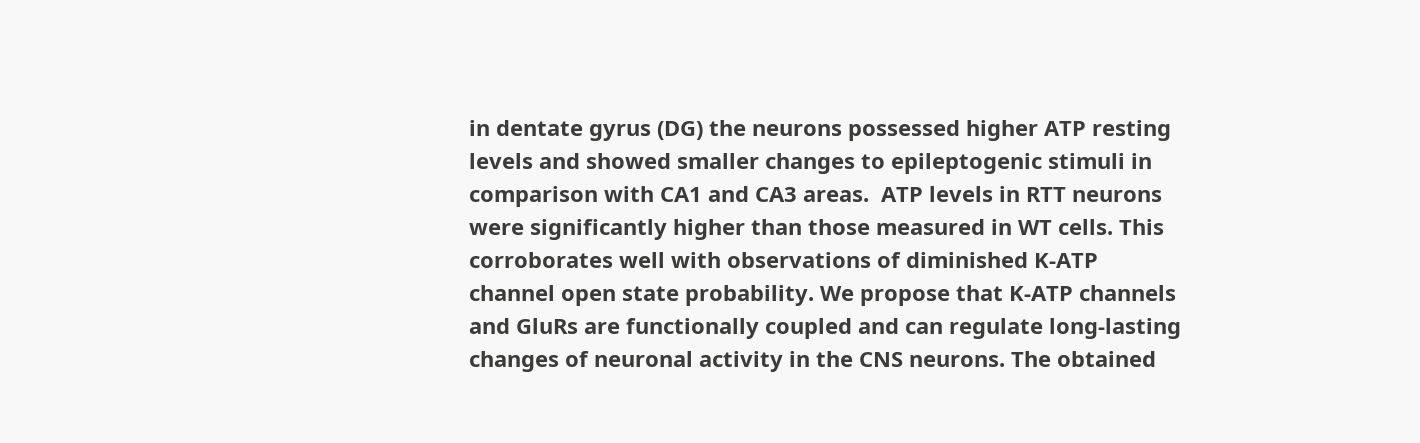in dentate gyrus (DG) the neurons possessed higher ATP resting levels and showed smaller changes to epileptogenic stimuli in comparison with CA1 and CA3 areas.  ATP levels in RTT neurons were significantly higher than those measured in WT cells. This corroborates well with observations of diminished K-ATP channel open state probability. We propose that K-ATP channels and GluRs are functionally coupled and can regulate long-lasting changes of neuronal activity in the CNS neurons. The obtained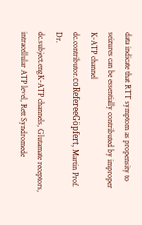data indicate that RTT symptom as propensity to seizures can be essentially contributed by improper K-ATP channel
dc.contributor.coRefereeGöpfert, Martin Prof. Dr.
dc.subject.engK-ATP channels, Glutamate receptors, intracellular ATP level, Rett Syndromede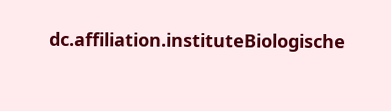dc.affiliation.instituteBiologische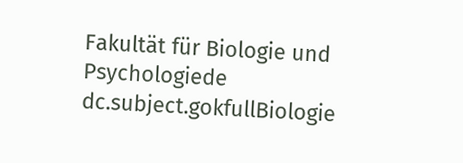Fakultät für Biologie und Psychologiede
dc.subject.gokfullBiologie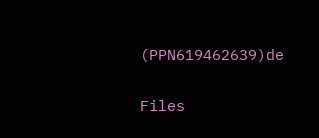(PPN619462639)de

Files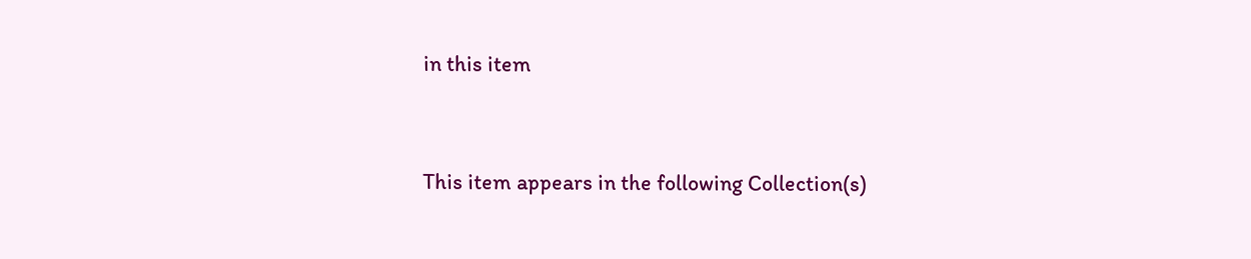in this item


This item appears in the following Collection(s)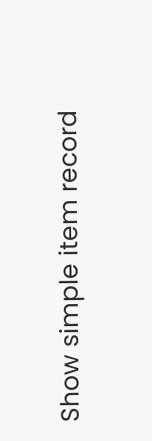Show simple item record